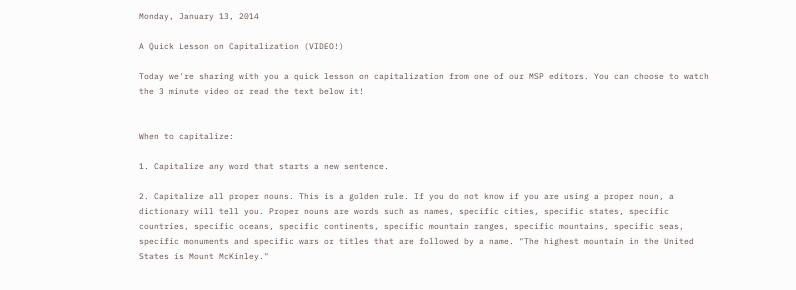Monday, January 13, 2014

A Quick Lesson on Capitalization (VIDEO!)

Today we're sharing with you a quick lesson on capitalization from one of our MSP editors. You can choose to watch the 3 minute video or read the text below it!


When to capitalize:

1. Capitalize any word that starts a new sentence.

2. Capitalize all proper nouns. This is a golden rule. If you do not know if you are using a proper noun, a dictionary will tell you. Proper nouns are words such as names, specific cities, specific states, specific countries, specific oceans, specific continents, specific mountain ranges, specific mountains, specific seas, specific monuments and specific wars or titles that are followed by a name. "The highest mountain in the United States is Mount McKinley."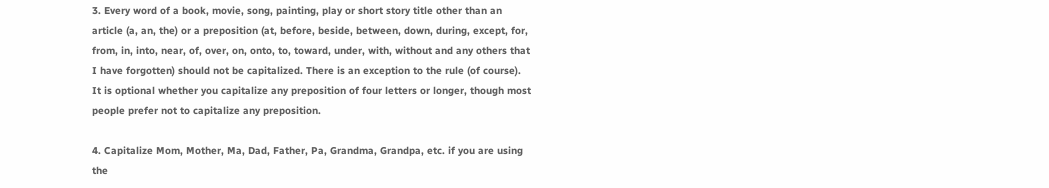3. Every word of a book, movie, song, painting, play or short story title other than an article (a, an, the) or a preposition (at, before, beside, between, down, during, except, for, from, in, into, near, of, over, on, onto, to, toward, under, with, without and any others that I have forgotten) should not be capitalized. There is an exception to the rule (of course). It is optional whether you capitalize any preposition of four letters or longer, though most people prefer not to capitalize any preposition.

4. Capitalize Mom, Mother, Ma, Dad, Father, Pa, Grandma, Grandpa, etc. if you are using the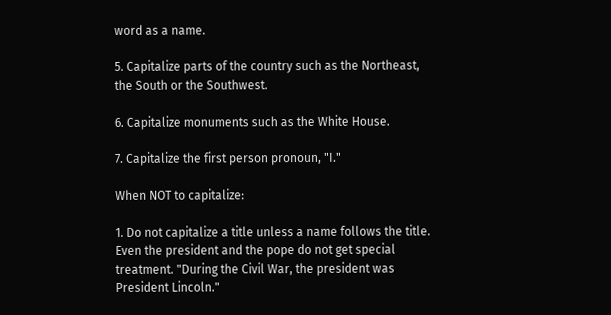word as a name.

5. Capitalize parts of the country such as the Northeast, the South or the Southwest.

6. Capitalize monuments such as the White House.

7. Capitalize the first person pronoun, "I."

When NOT to capitalize:

1. Do not capitalize a title unless a name follows the title. Even the president and the pope do not get special treatment. "During the Civil War, the president was President Lincoln."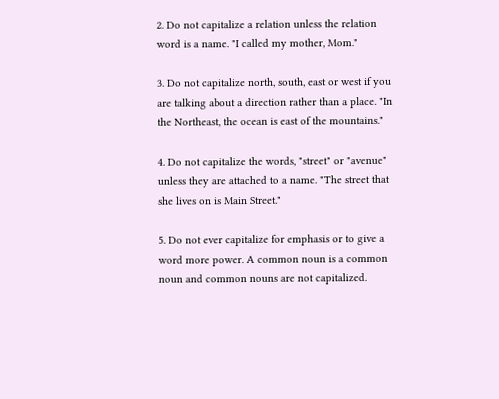2. Do not capitalize a relation unless the relation word is a name. "I called my mother, Mom."

3. Do not capitalize north, south, east or west if you are talking about a direction rather than a place. "In the Northeast, the ocean is east of the mountains."

4. Do not capitalize the words, "street" or "avenue" unless they are attached to a name. "The street that she lives on is Main Street."

5. Do not ever capitalize for emphasis or to give a word more power. A common noun is a common noun and common nouns are not capitalized.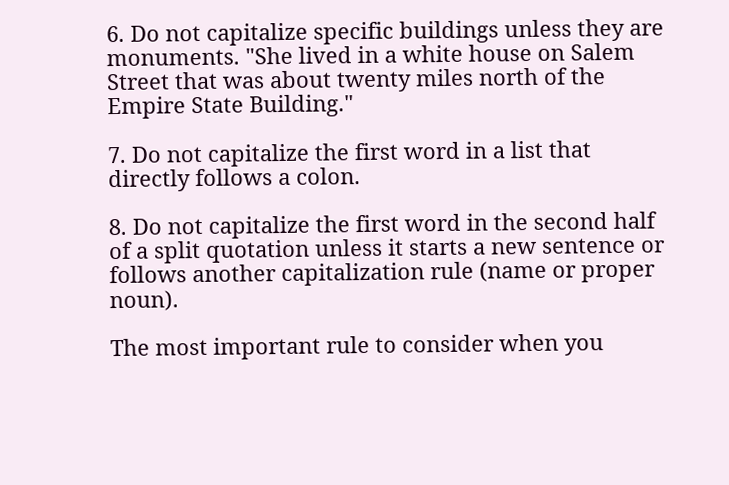6. Do not capitalize specific buildings unless they are monuments. "She lived in a white house on Salem Street that was about twenty miles north of the Empire State Building."

7. Do not capitalize the first word in a list that directly follows a colon.

8. Do not capitalize the first word in the second half of a split quotation unless it starts a new sentence or follows another capitalization rule (name or proper noun).

The most important rule to consider when you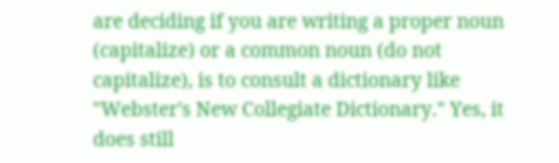are deciding if you are writing a proper noun (capitalize) or a common noun (do not capitalize), is to consult a dictionary like "Webster's New Collegiate Dictionary." Yes, it does still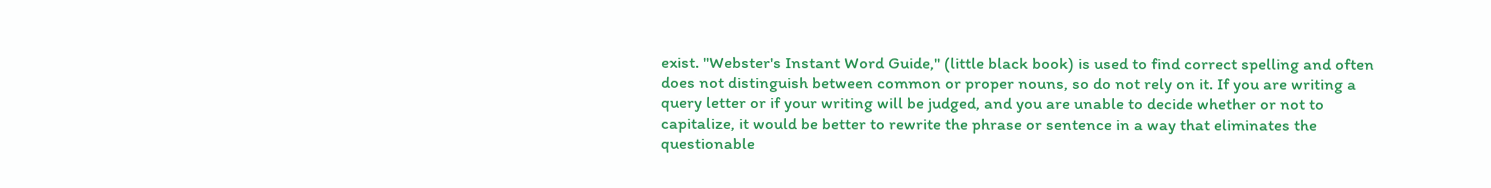exist. "Webster's Instant Word Guide," (little black book) is used to find correct spelling and often does not distinguish between common or proper nouns, so do not rely on it. If you are writing a query letter or if your writing will be judged, and you are unable to decide whether or not to capitalize, it would be better to rewrite the phrase or sentence in a way that eliminates the questionable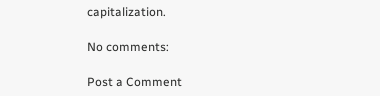capitalization.

No comments:

Post a Comment